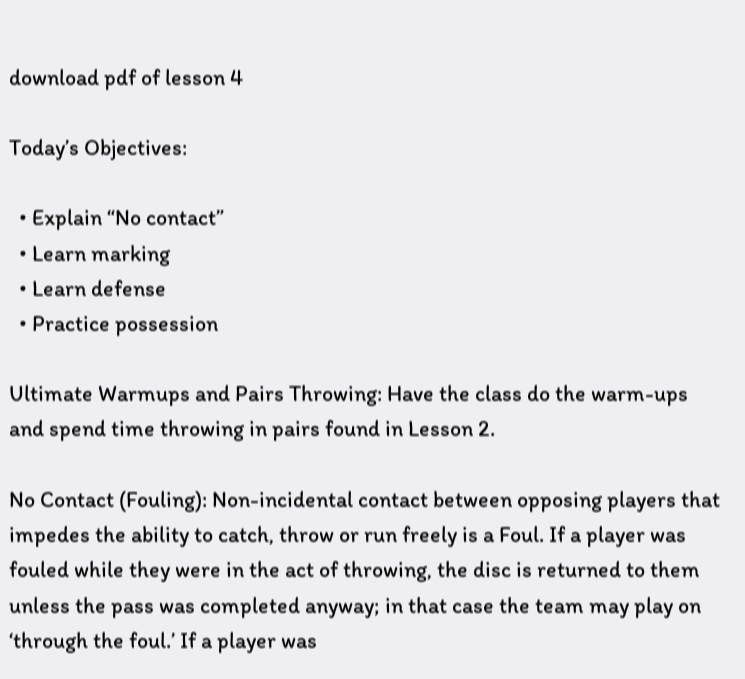download pdf of lesson 4

Today’s Objectives:

  • Explain “No contact”
  • Learn marking
  • Learn defense
  • Practice possession

Ultimate Warmups and Pairs Throwing: Have the class do the warm-ups and spend time throwing in pairs found in Lesson 2.

No Contact (Fouling): Non-incidental contact between opposing players that impedes the ability to catch, throw or run freely is a Foul. If a player was fouled while they were in the act of throwing, the disc is returned to them unless the pass was completed anyway; in that case the team may play on ‘through the foul.’ If a player was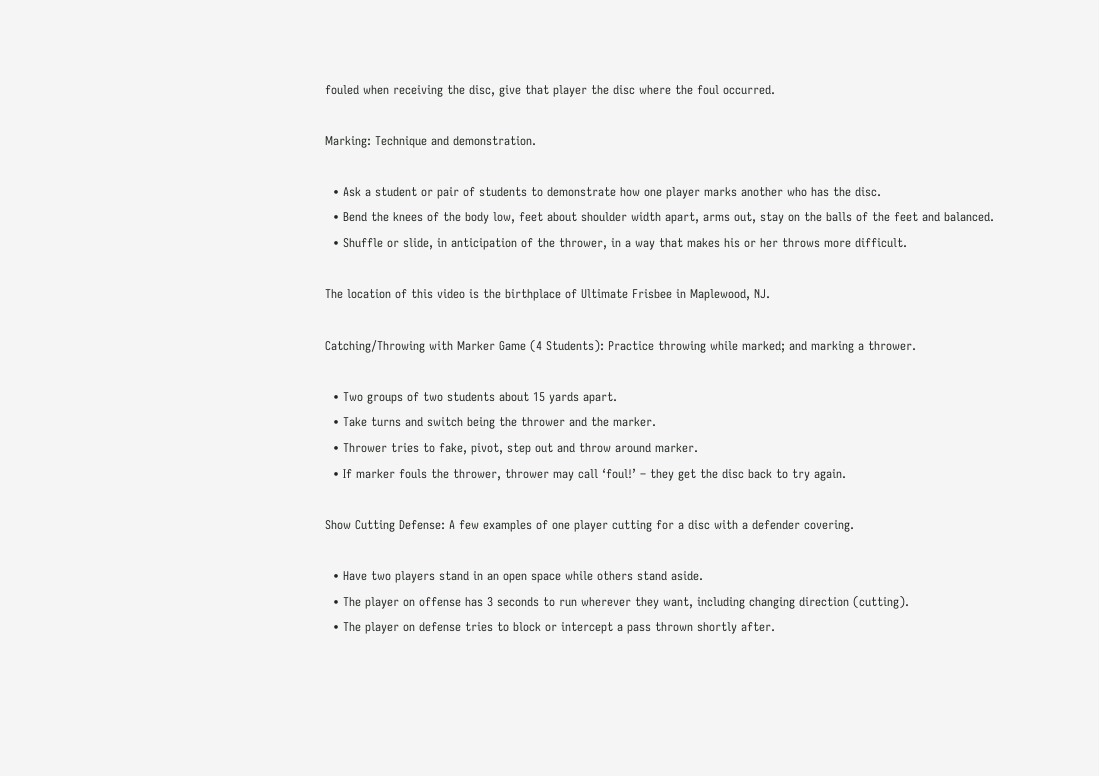fouled when receiving the disc, give that player the disc where the foul occurred.

Marking: Technique and demonstration.

  • Ask a student or pair of students to demonstrate how one player marks another who has the disc.
  • Bend the knees of the body low, feet about shoulder width apart, arms out, stay on the balls of the feet and balanced.
  • Shuffle or slide, in anticipation of the thrower, in a way that makes his or her throws more difficult.

The location of this video is the birthplace of Ultimate Frisbee in Maplewood, NJ.

Catching/Throwing with Marker Game (4 Students): Practice throwing while marked; and marking a thrower.

  • Two groups of two students about 15 yards apart.
  • Take turns and switch being the thrower and the marker.
  • Thrower tries to fake, pivot, step out and throw around marker.
  • If marker fouls the thrower, thrower may call ‘foul!’ – they get the disc back to try again.

Show Cutting Defense: A few examples of one player cutting for a disc with a defender covering.

  • Have two players stand in an open space while others stand aside.
  • The player on offense has 3 seconds to run wherever they want, including changing direction (cutting).
  • The player on defense tries to block or intercept a pass thrown shortly after.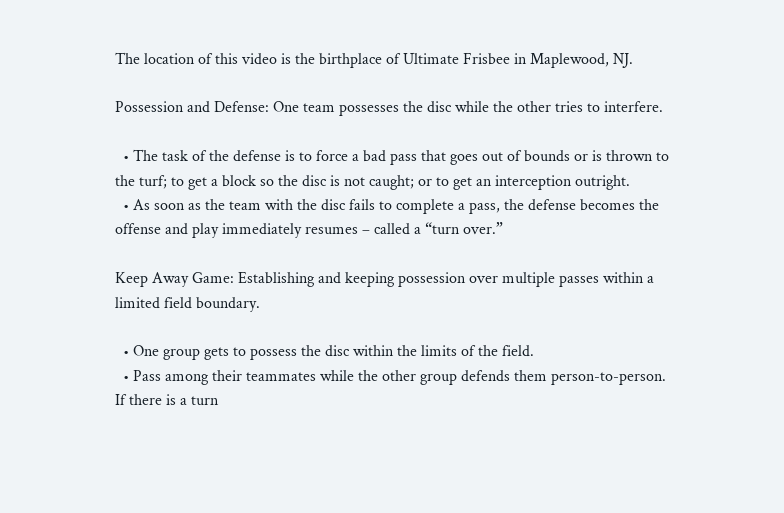The location of this video is the birthplace of Ultimate Frisbee in Maplewood, NJ.

Possession and Defense: One team possesses the disc while the other tries to interfere.

  • The task of the defense is to force a bad pass that goes out of bounds or is thrown to the turf; to get a block so the disc is not caught; or to get an interception outright.
  • As soon as the team with the disc fails to complete a pass, the defense becomes the offense and play immediately resumes – called a “turn over.”

Keep Away Game: Establishing and keeping possession over multiple passes within a limited field boundary.

  • One group gets to possess the disc within the limits of the field.
  • Pass among their teammates while the other group defends them person-to-person. If there is a turn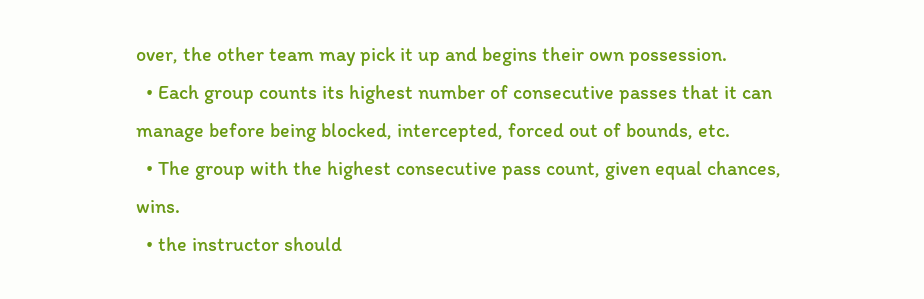over, the other team may pick it up and begins their own possession.
  • Each group counts its highest number of consecutive passes that it can manage before being blocked, intercepted, forced out of bounds, etc.
  • The group with the highest consecutive pass count, given equal chances, wins.
  • the instructor should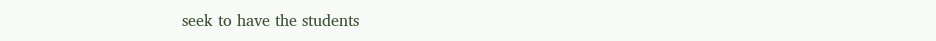seek to have the students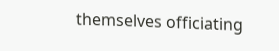themselves officiating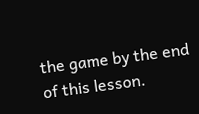the game by the end of this lesson.